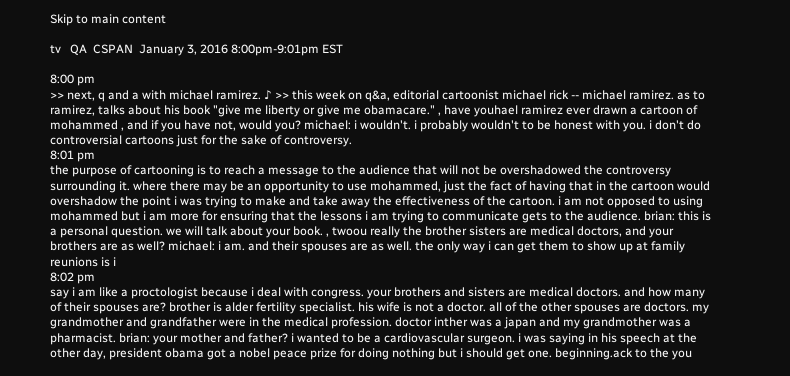Skip to main content

tv   QA  CSPAN  January 3, 2016 8:00pm-9:01pm EST

8:00 pm
>> next, q and a with michael ramirez. ♪ >> this week on q&a, editorial cartoonist michael rick -- michael ramirez. as to ramirez, talks about his book "give me liberty or give me obamacare." , have youhael ramirez ever drawn a cartoon of mohammed , and if you have not, would you? michael: i wouldn't. i probably wouldn't to be honest with you. i don't do controversial cartoons just for the sake of controversy.
8:01 pm
the purpose of cartooning is to reach a message to the audience that will not be overshadowed the controversy surrounding it. where there may be an opportunity to use mohammed, just the fact of having that in the cartoon would overshadow the point i was trying to make and take away the effectiveness of the cartoon. i am not opposed to using mohammed but i am more for ensuring that the lessons i am trying to communicate gets to the audience. brian: this is a personal question. we will talk about your book. , twoou really the brother sisters are medical doctors, and your brothers are as well? michael: i am. and their spouses are as well. the only way i can get them to show up at family reunions is i
8:02 pm
say i am like a proctologist because i deal with congress. your brothers and sisters are medical doctors. and how many of their spouses are? brother is alder fertility specialist. his wife is not a doctor. all of the other spouses are doctors. my grandmother and grandfather were in the medical profession. doctor inther was a japan and my grandmother was a pharmacist. brian: your mother and father? i wanted to be a cardiovascular surgeon. i was saying in his speech at the other day, president obama got a nobel peace prize for doing nothing but i should get one. beginning.ack to the you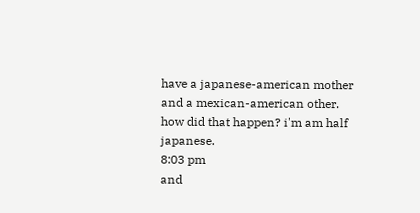have a japanese-american mother and a mexican-american other. how did that happen? i'm am half japanese.
8:03 pm
and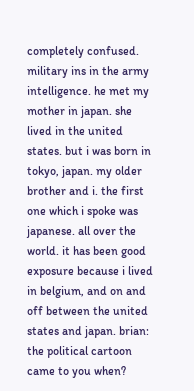completely confused. military ins in the army intelligence. he met my mother in japan. she lived in the united states. but i was born in tokyo, japan. my older brother and i. the first one which i spoke was japanese. all over the world. it has been good exposure because i lived in belgium, and on and off between the united states and japan. brian: the political cartoon came to you when?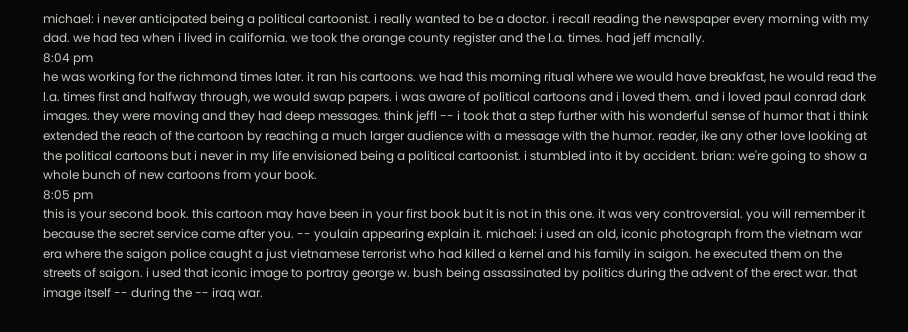michael: i never anticipated being a political cartoonist. i really wanted to be a doctor. i recall reading the newspaper every morning with my dad. we had tea when i lived in california. we took the orange county register and the l.a. times. had jeff mcnally.
8:04 pm
he was working for the richmond times later. it ran his cartoons. we had this morning ritual where we would have breakfast, he would read the l.a. times first and halfway through, we would swap papers. i was aware of political cartoons and i loved them. and i loved paul conrad dark images. they were moving and they had deep messages. think jeffl -- i took that a step further with his wonderful sense of humor that i think extended the reach of the cartoon by reaching a much larger audience with a message with the humor. reader, ike any other love looking at the political cartoons but i never in my life envisioned being a political cartoonist. i stumbled into it by accident. brian: we're going to show a whole bunch of new cartoons from your book.
8:05 pm
this is your second book. this cartoon may have been in your first book but it is not in this one. it was very controversial. you will remember it because the secret service came after you. -- youlain appearing explain it. michael: i used an old, iconic photograph from the vietnam war era where the saigon police caught a just vietnamese terrorist who had killed a kernel and his family in saigon. he executed them on the streets of saigon. i used that iconic image to portray george w. bush being assassinated by politics during the advent of the erect war. that image itself -- during the -- iraq war.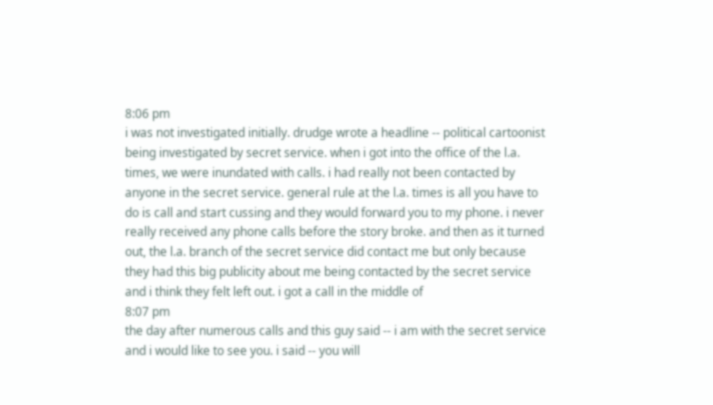8:06 pm
i was not investigated initially. drudge wrote a headline -- political cartoonist being investigated by secret service. when i got into the office of the l.a. times, we were inundated with calls. i had really not been contacted by anyone in the secret service. general rule at the l.a. times is all you have to do is call and start cussing and they would forward you to my phone. i never really received any phone calls before the story broke. and then as it turned out, the l.a. branch of the secret service did contact me but only because they had this big publicity about me being contacted by the secret service and i think they felt left out. i got a call in the middle of
8:07 pm
the day after numerous calls and this guy said -- i am with the secret service and i would like to see you. i said -- you will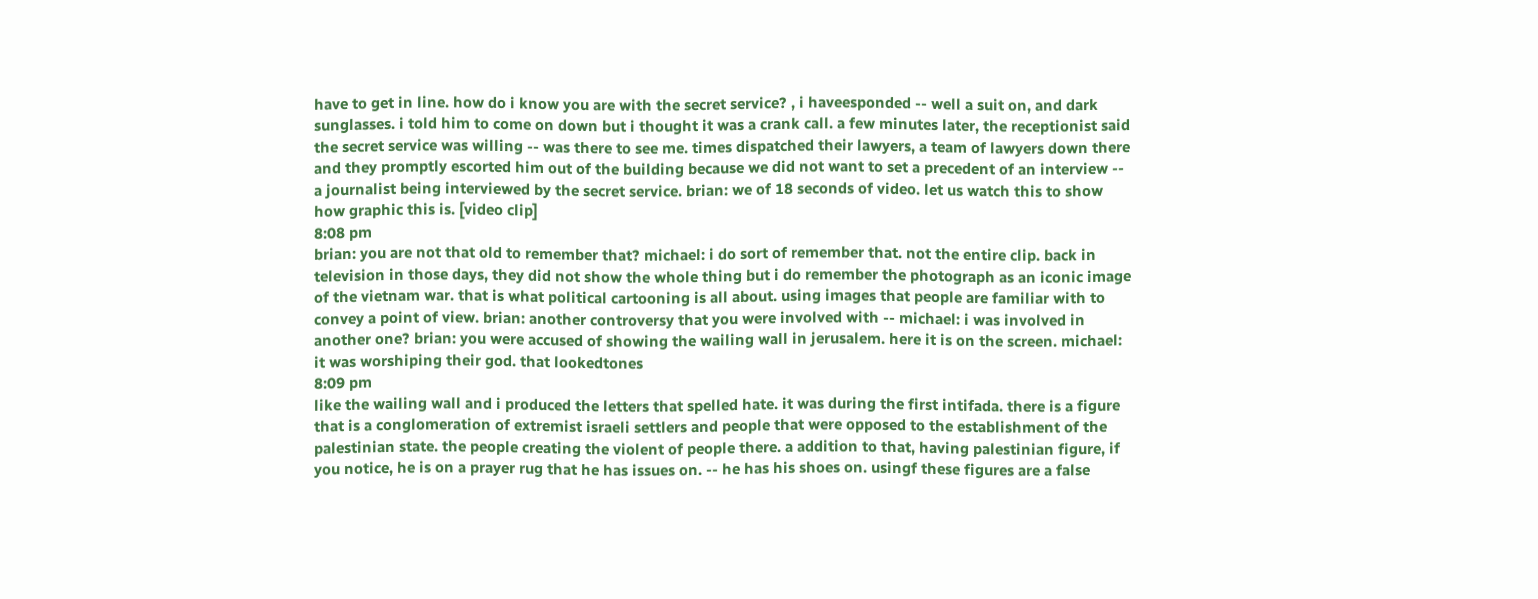have to get in line. how do i know you are with the secret service? , i haveesponded -- well a suit on, and dark sunglasses. i told him to come on down but i thought it was a crank call. a few minutes later, the receptionist said the secret service was willing -- was there to see me. times dispatched their lawyers, a team of lawyers down there and they promptly escorted him out of the building because we did not want to set a precedent of an interview -- a journalist being interviewed by the secret service. brian: we of 18 seconds of video. let us watch this to show how graphic this is. [video clip]
8:08 pm
brian: you are not that old to remember that? michael: i do sort of remember that. not the entire clip. back in television in those days, they did not show the whole thing but i do remember the photograph as an iconic image of the vietnam war. that is what political cartooning is all about. using images that people are familiar with to convey a point of view. brian: another controversy that you were involved with -- michael: i was involved in another one? brian: you were accused of showing the wailing wall in jerusalem. here it is on the screen. michael: it was worshiping their god. that lookedtones
8:09 pm
like the wailing wall and i produced the letters that spelled hate. it was during the first intifada. there is a figure that is a conglomeration of extremist israeli settlers and people that were opposed to the establishment of the palestinian state. the people creating the violent of people there. a addition to that, having palestinian figure, if you notice, he is on a prayer rug that he has issues on. -- he has his shoes on. usingf these figures are a false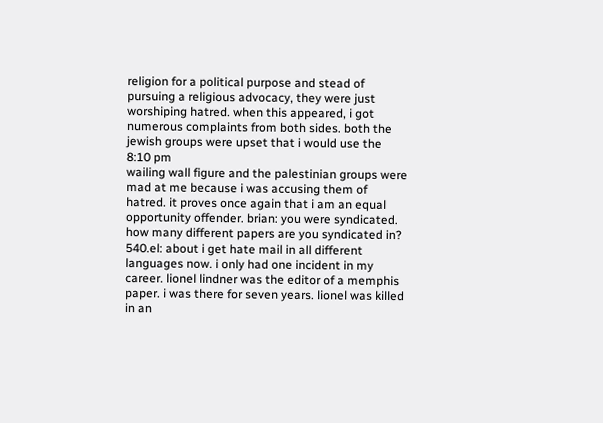religion for a political purpose and stead of pursuing a religious advocacy, they were just worshiping hatred. when this appeared, i got numerous complaints from both sides. both the jewish groups were upset that i would use the
8:10 pm
wailing wall figure and the palestinian groups were mad at me because i was accusing them of hatred. it proves once again that i am an equal opportunity offender. brian: you were syndicated. how many different papers are you syndicated in? 540.el: about i get hate mail in all different languages now. i only had one incident in my career. lionel lindner was the editor of a memphis paper. i was there for seven years. lionel was killed in an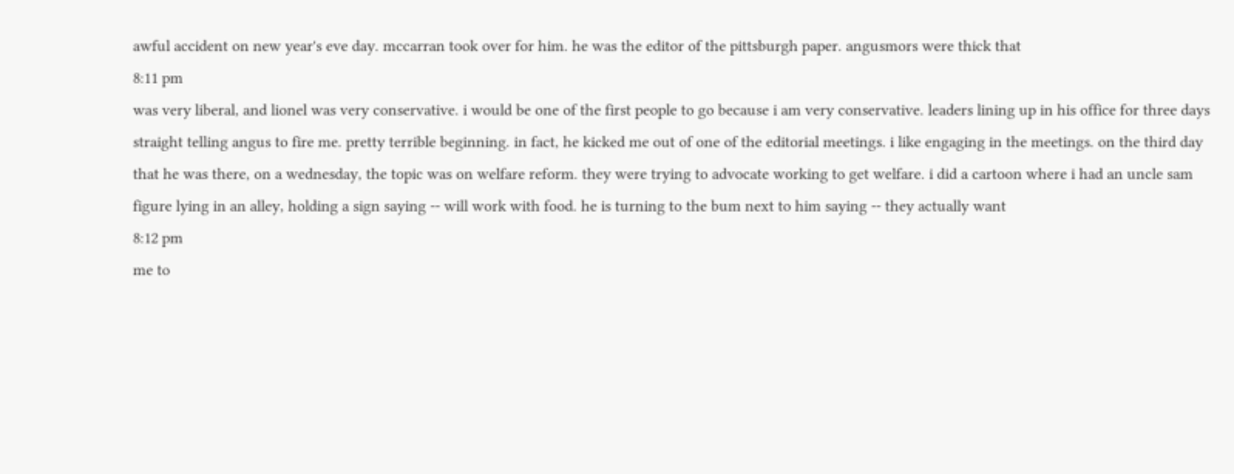awful accident on new year's eve day. mccarran took over for him. he was the editor of the pittsburgh paper. angusmors were thick that
8:11 pm
was very liberal, and lionel was very conservative. i would be one of the first people to go because i am very conservative. leaders lining up in his office for three days straight telling angus to fire me. pretty terrible beginning. in fact, he kicked me out of one of the editorial meetings. i like engaging in the meetings. on the third day that he was there, on a wednesday, the topic was on welfare reform. they were trying to advocate working to get welfare. i did a cartoon where i had an uncle sam figure lying in an alley, holding a sign saying -- will work with food. he is turning to the bum next to him saying -- they actually want
8:12 pm
me to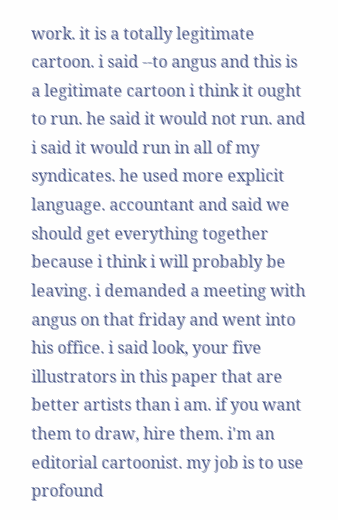work. it is a totally legitimate cartoon. i said --to angus and this is a legitimate cartoon i think it ought to run. he said it would not run. and i said it would run in all of my syndicates. he used more explicit language. accountant and said we should get everything together because i think i will probably be leaving. i demanded a meeting with angus on that friday and went into his office. i said look, your five illustrators in this paper that are better artists than i am. if you want them to draw, hire them. i'm an editorial cartoonist. my job is to use profound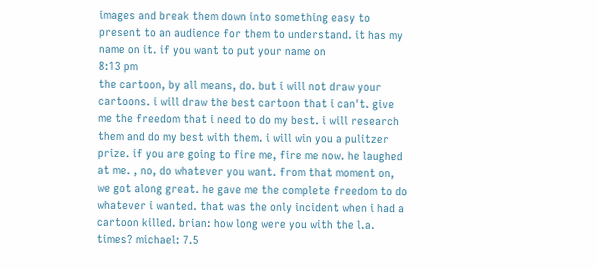images and break them down into something easy to present to an audience for them to understand. it has my name on it. if you want to put your name on
8:13 pm
the cartoon, by all means, do. but i will not draw your cartoons. i will draw the best cartoon that i can't. give me the freedom that i need to do my best. i will research them and do my best with them. i will win you a pulitzer prize. if you are going to fire me, fire me now. he laughed at me. , no, do whatever you want. from that moment on, we got along great. he gave me the complete freedom to do whatever i wanted. that was the only incident when i had a cartoon killed. brian: how long were you with the l.a. times? michael: 7.5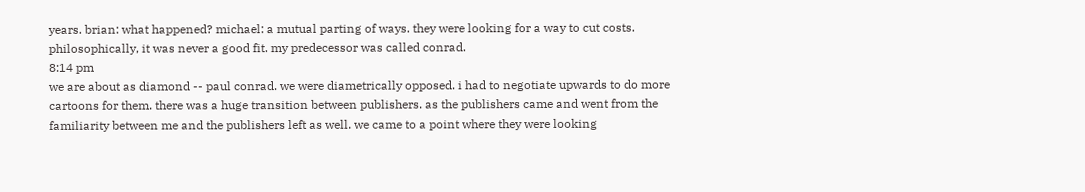years. brian: what happened? michael: a mutual parting of ways. they were looking for a way to cut costs. philosophically, it was never a good fit. my predecessor was called conrad.
8:14 pm
we are about as diamond -- paul conrad. we were diametrically opposed. i had to negotiate upwards to do more cartoons for them. there was a huge transition between publishers. as the publishers came and went from the familiarity between me and the publishers left as well. we came to a point where they were looking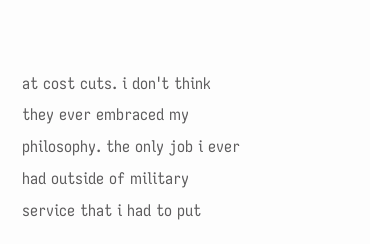at cost cuts. i don't think they ever embraced my philosophy. the only job i ever had outside of military service that i had to put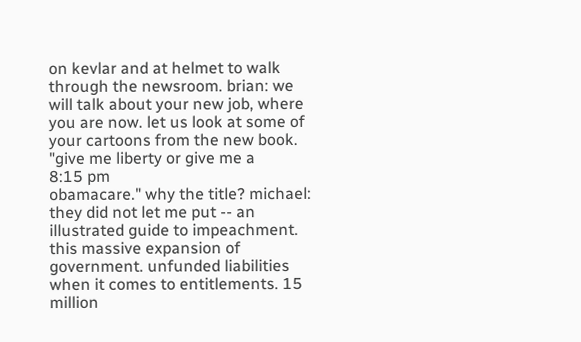on kevlar and at helmet to walk through the newsroom. brian: we will talk about your new job, where you are now. let us look at some of your cartoons from the new book. "give me liberty or give me a
8:15 pm
obamacare." why the title? michael: they did not let me put -- an illustrated guide to impeachment. this massive expansion of government. unfunded liabilities when it comes to entitlements. 15 million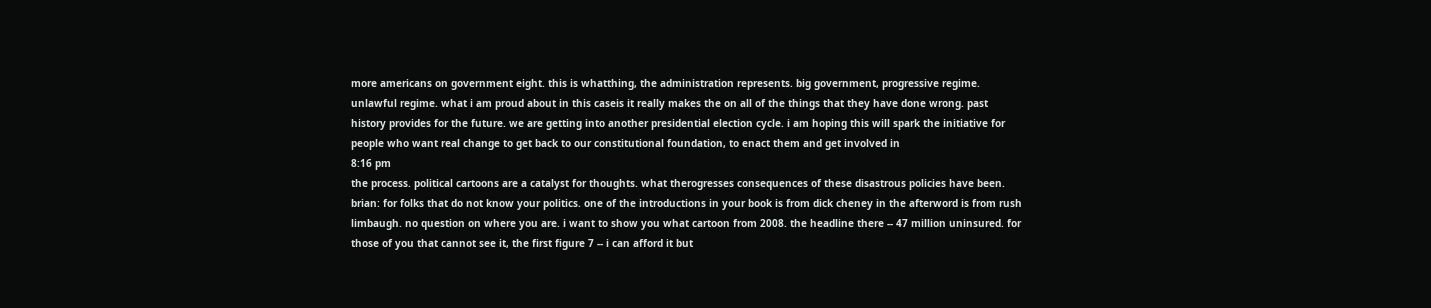more americans on government eight. this is whatthing, the administration represents. big government, progressive regime. unlawful regime. what i am proud about in this caseis it really makes the on all of the things that they have done wrong. past history provides for the future. we are getting into another presidential election cycle. i am hoping this will spark the initiative for people who want real change to get back to our constitutional foundation, to enact them and get involved in
8:16 pm
the process. political cartoons are a catalyst for thoughts. what therogresses consequences of these disastrous policies have been. brian: for folks that do not know your politics. one of the introductions in your book is from dick cheney in the afterword is from rush limbaugh. no question on where you are. i want to show you what cartoon from 2008. the headline there -- 47 million uninsured. for those of you that cannot see it, the first figure 7 -- i can afford it but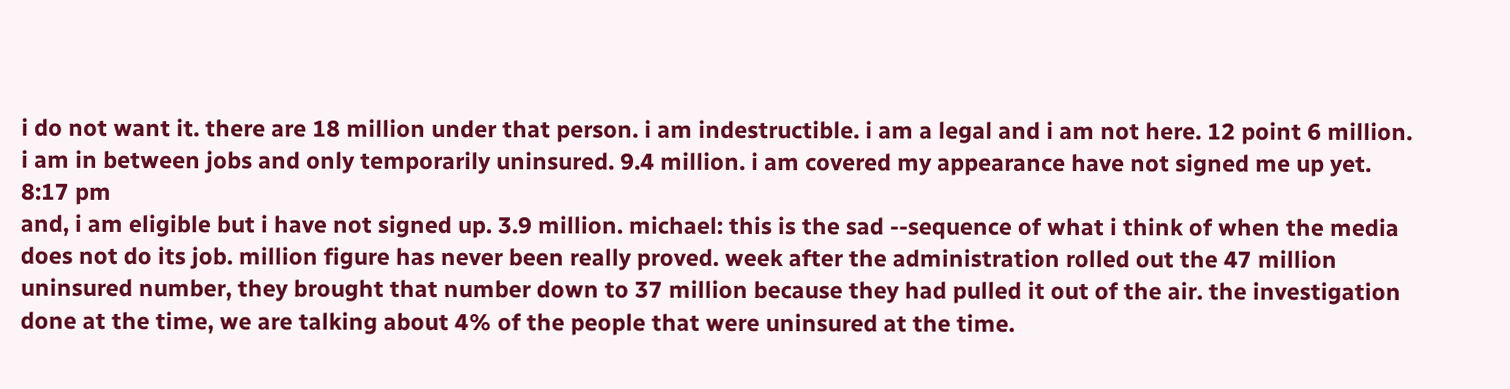i do not want it. there are 18 million under that person. i am indestructible. i am a legal and i am not here. 12 point 6 million. i am in between jobs and only temporarily uninsured. 9.4 million. i am covered my appearance have not signed me up yet.
8:17 pm
and, i am eligible but i have not signed up. 3.9 million. michael: this is the sad --sequence of what i think of when the media does not do its job. million figure has never been really proved. week after the administration rolled out the 47 million uninsured number, they brought that number down to 37 million because they had pulled it out of the air. the investigation done at the time, we are talking about 4% of the people that were uninsured at the time.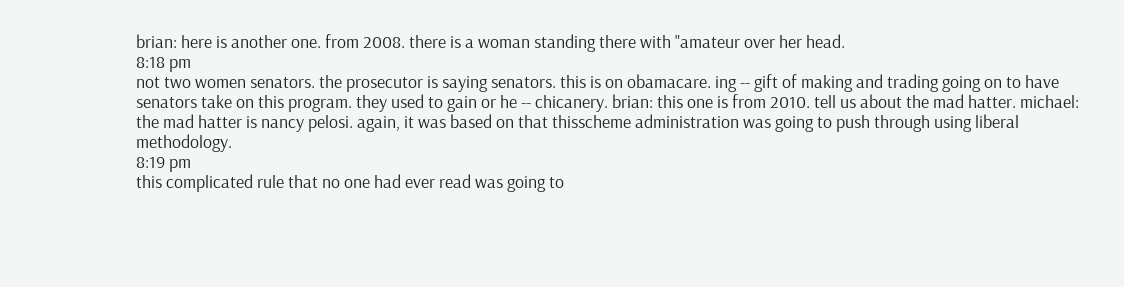brian: here is another one. from 2008. there is a woman standing there with "amateur over her head.
8:18 pm
not two women senators. the prosecutor is saying senators. this is on obamacare. ing -- gift of making and trading going on to have senators take on this program. they used to gain or he -- chicanery. brian: this one is from 2010. tell us about the mad hatter. michael: the mad hatter is nancy pelosi. again, it was based on that thisscheme administration was going to push through using liberal methodology.
8:19 pm
this complicated rule that no one had ever read was going to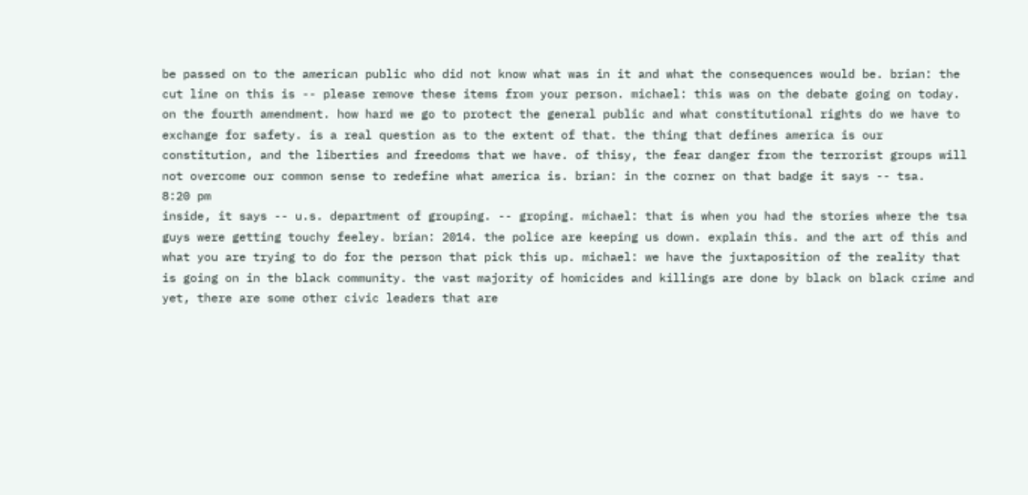be passed on to the american public who did not know what was in it and what the consequences would be. brian: the cut line on this is -- please remove these items from your person. michael: this was on the debate going on today. on the fourth amendment. how hard we go to protect the general public and what constitutional rights do we have to exchange for safety. is a real question as to the extent of that. the thing that defines america is our constitution, and the liberties and freedoms that we have. of thisy, the fear danger from the terrorist groups will not overcome our common sense to redefine what america is. brian: in the corner on that badge it says -- tsa.
8:20 pm
inside, it says -- u.s. department of grouping. -- groping. michael: that is when you had the stories where the tsa guys were getting touchy feeley. brian: 2014. the police are keeping us down. explain this. and the art of this and what you are trying to do for the person that pick this up. michael: we have the juxtaposition of the reality that is going on in the black community. the vast majority of homicides and killings are done by black on black crime and yet, there are some other civic leaders that are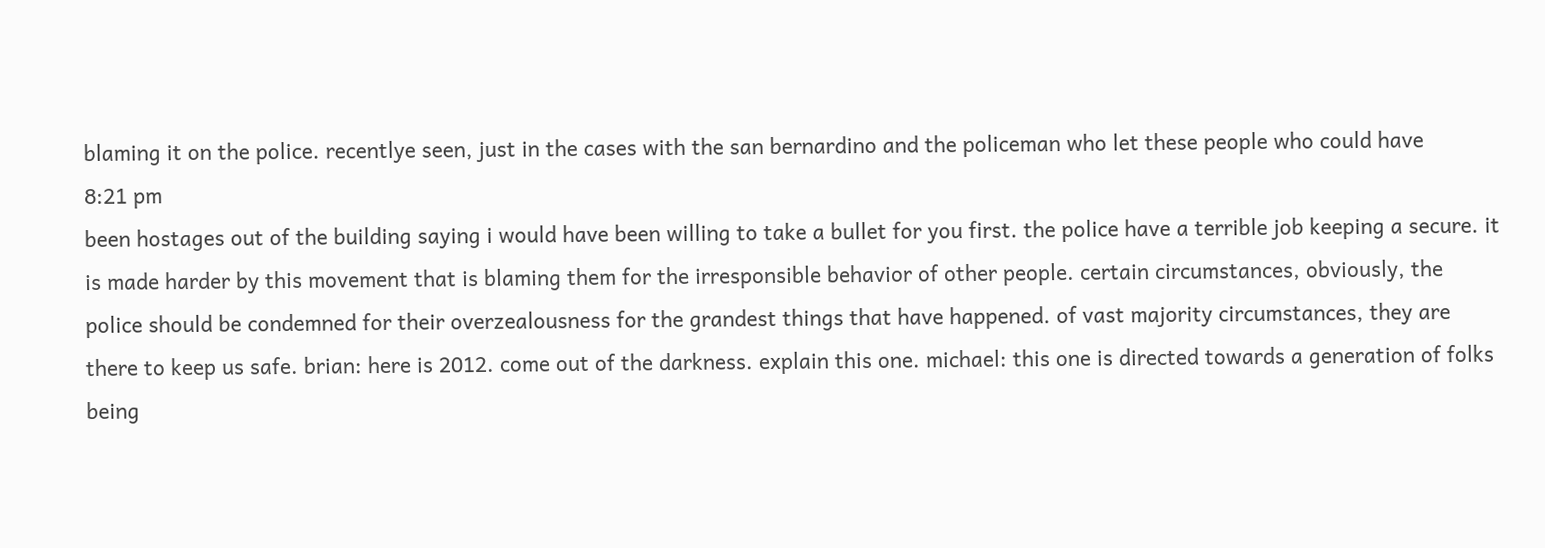blaming it on the police. recentlye seen, just in the cases with the san bernardino and the policeman who let these people who could have
8:21 pm
been hostages out of the building saying i would have been willing to take a bullet for you first. the police have a terrible job keeping a secure. it is made harder by this movement that is blaming them for the irresponsible behavior of other people. certain circumstances, obviously, the police should be condemned for their overzealousness for the grandest things that have happened. of vast majority circumstances, they are there to keep us safe. brian: here is 2012. come out of the darkness. explain this one. michael: this one is directed towards a generation of folks being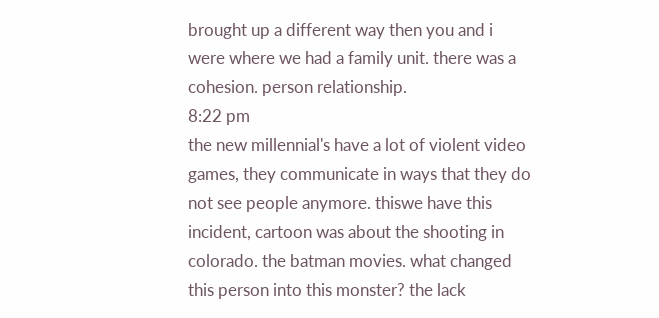brought up a different way then you and i were where we had a family unit. there was a cohesion. person relationship.
8:22 pm
the new millennial's have a lot of violent video games, they communicate in ways that they do not see people anymore. thiswe have this incident, cartoon was about the shooting in colorado. the batman movies. what changed this person into this monster? the lack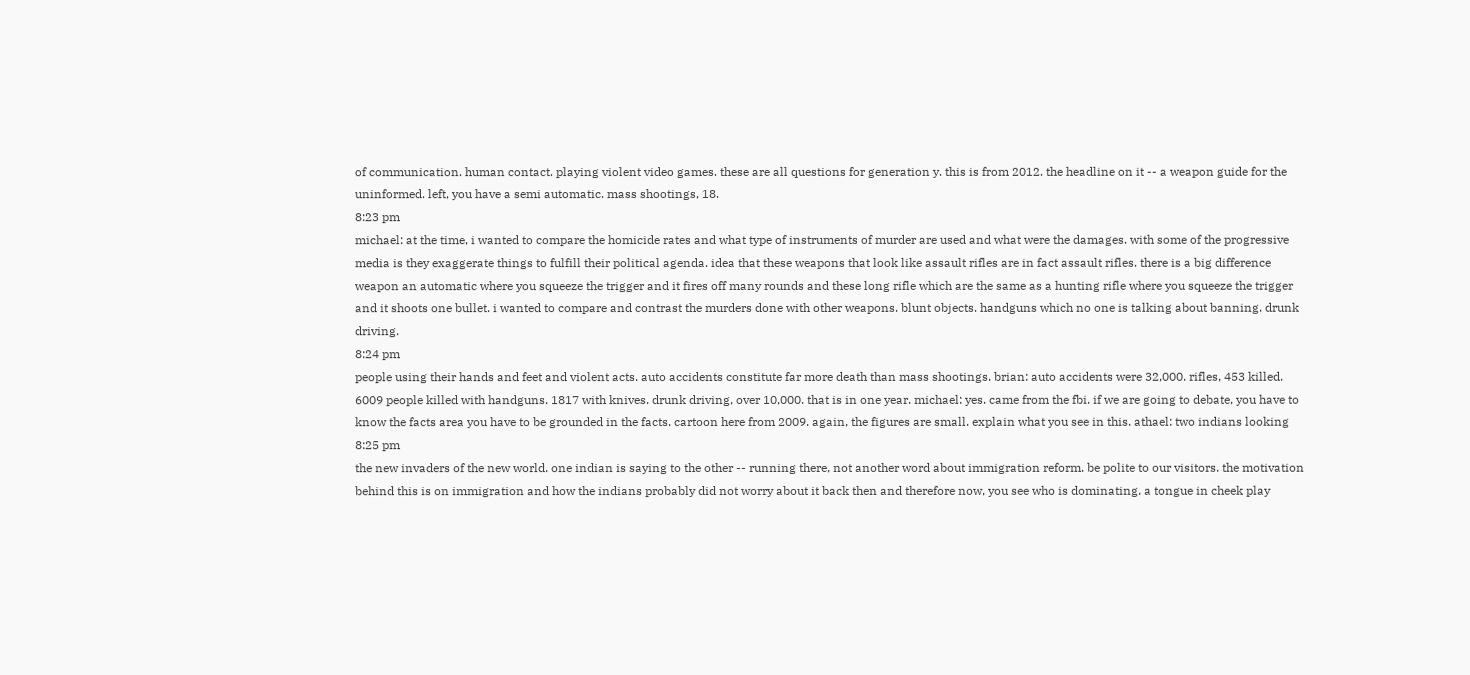of communication. human contact. playing violent video games. these are all questions for generation y. this is from 2012. the headline on it -- a weapon guide for the uninformed. left, you have a semi automatic. mass shootings, 18.
8:23 pm
michael: at the time, i wanted to compare the homicide rates and what type of instruments of murder are used and what were the damages. with some of the progressive media is they exaggerate things to fulfill their political agenda. idea that these weapons that look like assault rifles are in fact assault rifles. there is a big difference weapon an automatic where you squeeze the trigger and it fires off many rounds and these long rifle which are the same as a hunting rifle where you squeeze the trigger and it shoots one bullet. i wanted to compare and contrast the murders done with other weapons. blunt objects. handguns which no one is talking about banning. drunk driving.
8:24 pm
people using their hands and feet and violent acts. auto accidents constitute far more death than mass shootings. brian: auto accidents were 32,000. rifles, 453 killed. 6009 people killed with handguns. 1817 with knives. drunk driving, over 10,000. that is in one year. michael: yes. came from the fbi. if we are going to debate, you have to know the facts area you have to be grounded in the facts. cartoon here from 2009. again, the figures are small. explain what you see in this. athael: two indians looking
8:25 pm
the new invaders of the new world. one indian is saying to the other -- running there, not another word about immigration reform. be polite to our visitors. the motivation behind this is on immigration and how the indians probably did not worry about it back then and therefore now, you see who is dominating. a tongue in cheek play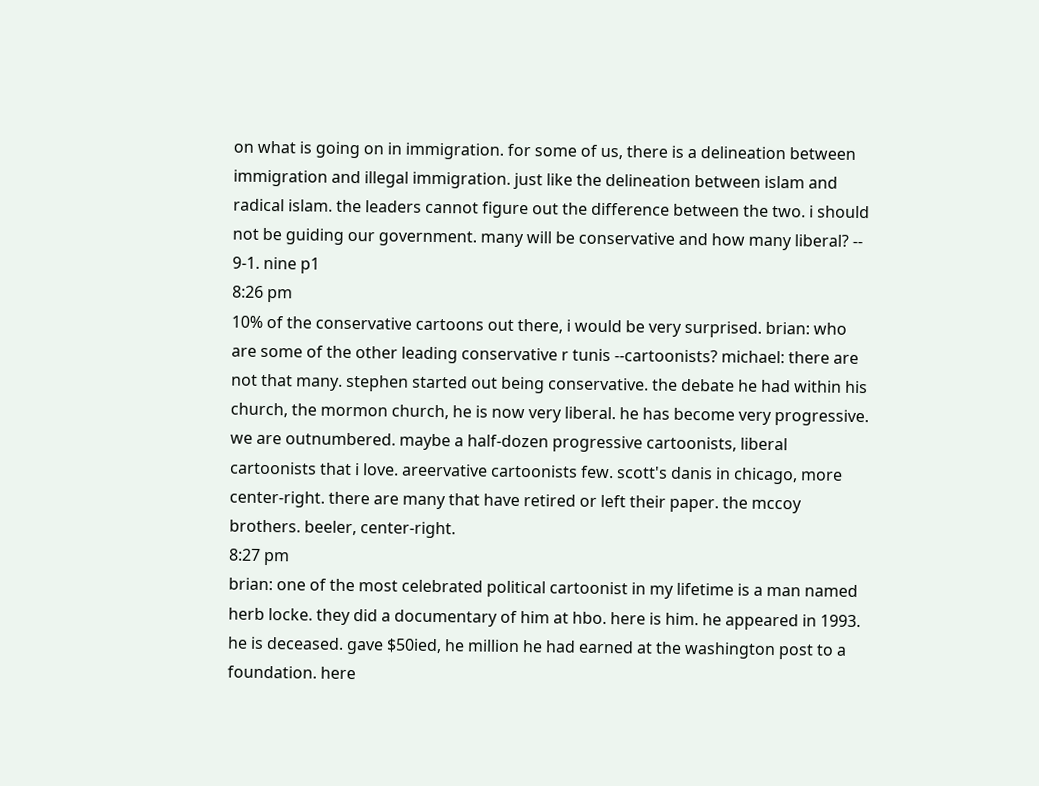on what is going on in immigration. for some of us, there is a delineation between immigration and illegal immigration. just like the delineation between islam and radical islam. the leaders cannot figure out the difference between the two. i should not be guiding our government. many will be conservative and how many liberal? -- 9-1. nine p1
8:26 pm
10% of the conservative cartoons out there, i would be very surprised. brian: who are some of the other leading conservative r tunis --cartoonists? michael: there are not that many. stephen started out being conservative. the debate he had within his church, the mormon church, he is now very liberal. he has become very progressive. we are outnumbered. maybe a half-dozen progressive cartoonists, liberal cartoonists that i love. areervative cartoonists few. scott's danis in chicago, more center-right. there are many that have retired or left their paper. the mccoy brothers. beeler, center-right.
8:27 pm
brian: one of the most celebrated political cartoonist in my lifetime is a man named herb locke. they did a documentary of him at hbo. here is him. he appeared in 1993. he is deceased. gave $50ied, he million he had earned at the washington post to a foundation. here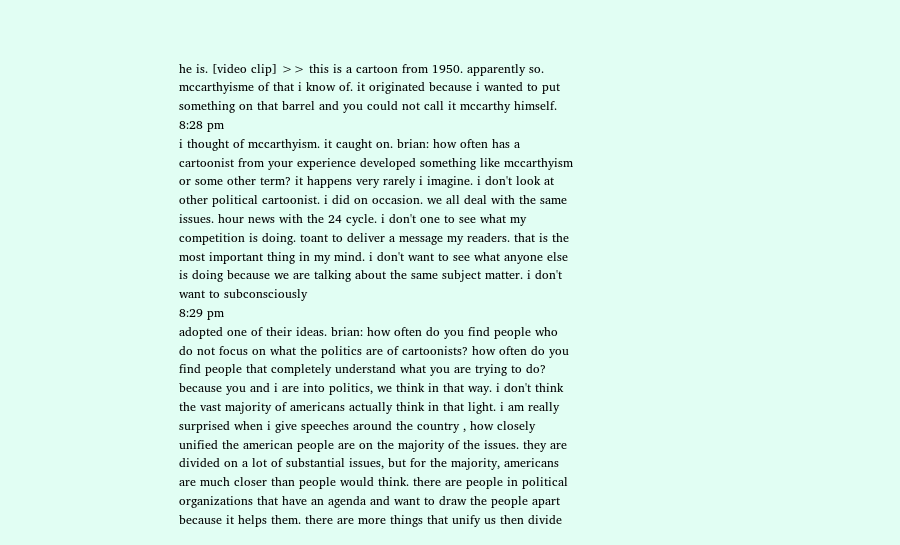he is. [video clip] >> this is a cartoon from 1950. apparently so. mccarthyisme of that i know of. it originated because i wanted to put something on that barrel and you could not call it mccarthy himself.
8:28 pm
i thought of mccarthyism. it caught on. brian: how often has a cartoonist from your experience developed something like mccarthyism or some other term? it happens very rarely i imagine. i don't look at other political cartoonist. i did on occasion. we all deal with the same issues. hour news with the 24 cycle. i don't one to see what my competition is doing. toant to deliver a message my readers. that is the most important thing in my mind. i don't want to see what anyone else is doing because we are talking about the same subject matter. i don't want to subconsciously
8:29 pm
adopted one of their ideas. brian: how often do you find people who do not focus on what the politics are of cartoonists? how often do you find people that completely understand what you are trying to do? because you and i are into politics, we think in that way. i don't think the vast majority of americans actually think in that light. i am really surprised when i give speeches around the country , how closely unified the american people are on the majority of the issues. they are divided on a lot of substantial issues, but for the majority, americans are much closer than people would think. there are people in political organizations that have an agenda and want to draw the people apart because it helps them. there are more things that unify us then divide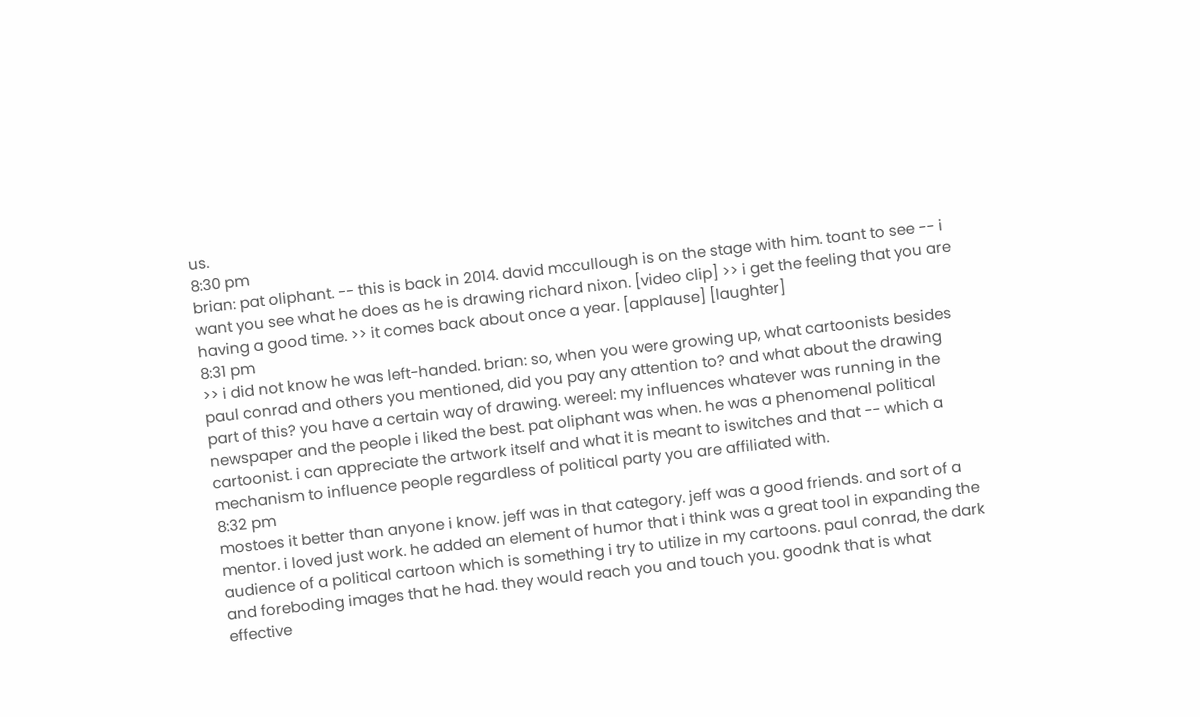us.
8:30 pm
brian: pat oliphant. -- this is back in 2014. david mccullough is on the stage with him. toant to see -- i want you see what he does as he is drawing richard nixon. [video clip] >> i get the feeling that you are having a good time. >> it comes back about once a year. [applause] [laughter]
8:31 pm
>> i did not know he was left-handed. brian: so, when you were growing up, what cartoonists besides paul conrad and others you mentioned, did you pay any attention to? and what about the drawing part of this? you have a certain way of drawing. wereel: my influences whatever was running in the newspaper and the people i liked the best. pat oliphant was when. he was a phenomenal political cartoonist. i can appreciate the artwork itself and what it is meant to iswitches and that -- which a mechanism to influence people regardless of political party you are affiliated with.
8:32 pm
mostoes it better than anyone i know. jeff was in that category. jeff was a good friends. and sort of a mentor. i loved just work. he added an element of humor that i think was a great tool in expanding the audience of a political cartoon which is something i try to utilize in my cartoons. paul conrad, the dark and foreboding images that he had. they would reach you and touch you. goodnk that is what effective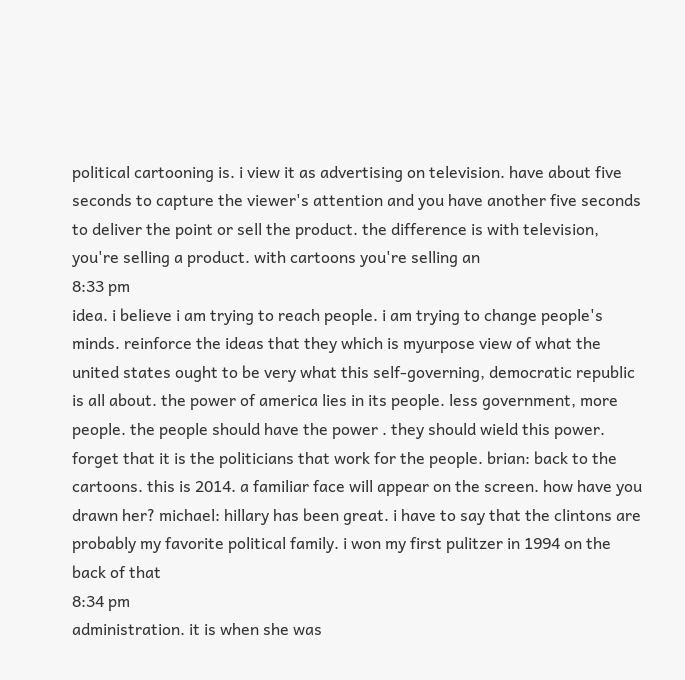political cartooning is. i view it as advertising on television. have about five seconds to capture the viewer's attention and you have another five seconds to deliver the point or sell the product. the difference is with television, you're selling a product. with cartoons you're selling an
8:33 pm
idea. i believe i am trying to reach people. i am trying to change people's minds. reinforce the ideas that they which is myurpose view of what the united states ought to be very what this self-governing, democratic republic is all about. the power of america lies in its people. less government, more people. the people should have the power . they should wield this power. forget that it is the politicians that work for the people. brian: back to the cartoons. this is 2014. a familiar face will appear on the screen. how have you drawn her? michael: hillary has been great. i have to say that the clintons are probably my favorite political family. i won my first pulitzer in 1994 on the back of that
8:34 pm
administration. it is when she was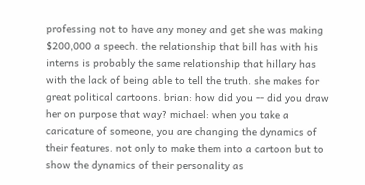professing not to have any money and get she was making $200,000 a speech. the relationship that bill has with his interns is probably the same relationship that hillary has with the lack of being able to tell the truth. she makes for great political cartoons. brian: how did you -- did you draw her on purpose that way? michael: when you take a caricature of someone, you are changing the dynamics of their features. not only to make them into a cartoon but to show the dynamics of their personality as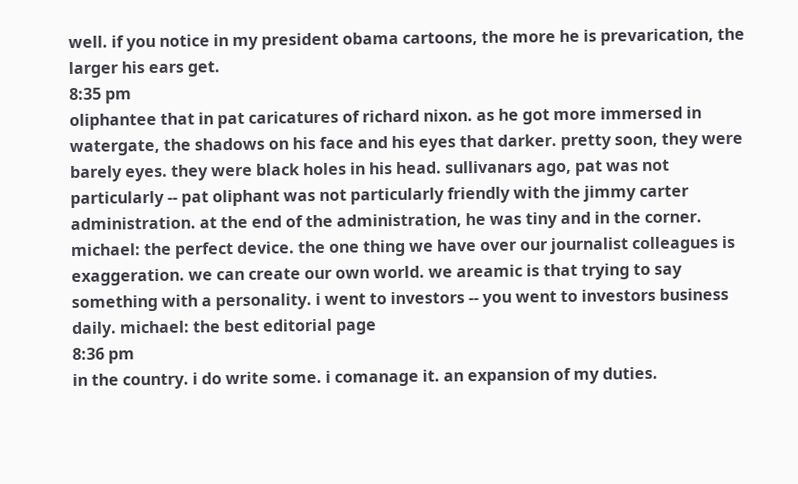well. if you notice in my president obama cartoons, the more he is prevarication, the larger his ears get.
8:35 pm
oliphantee that in pat caricatures of richard nixon. as he got more immersed in watergate, the shadows on his face and his eyes that darker. pretty soon, they were barely eyes. they were black holes in his head. sullivanars ago, pat was not particularly -- pat oliphant was not particularly friendly with the jimmy carter administration. at the end of the administration, he was tiny and in the corner. michael: the perfect device. the one thing we have over our journalist colleagues is exaggeration. we can create our own world. we areamic is that trying to say something with a personality. i went to investors -- you went to investors business daily. michael: the best editorial page
8:36 pm
in the country. i do write some. i comanage it. an expansion of my duties.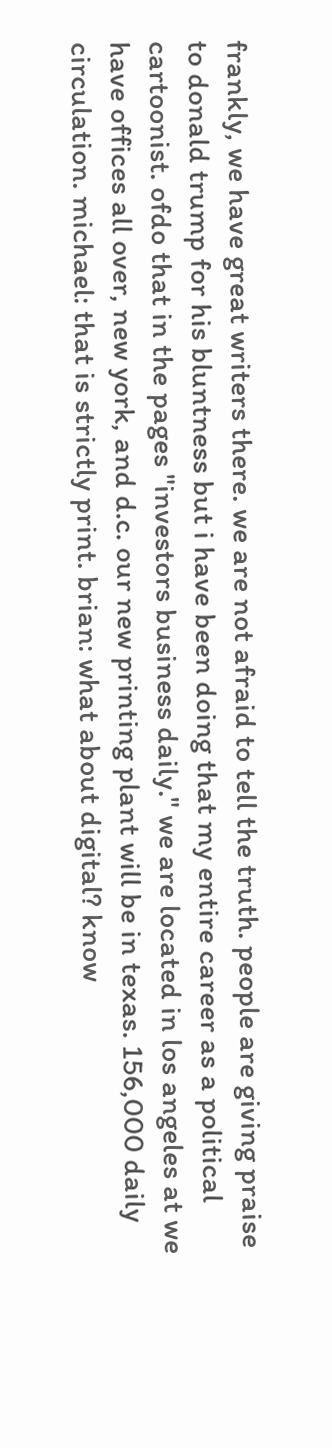frankly, we have great writers there. we are not afraid to tell the truth. people are giving praise to donald trump for his bluntness but i have been doing that my entire career as a political cartoonist. ofdo that in the pages "investors business daily." we are located in los angeles at we have offices all over, new york, and d.c. our new printing plant will be in texas. 156,000 daily circulation. michael: that is strictly print. brian: what about digital? know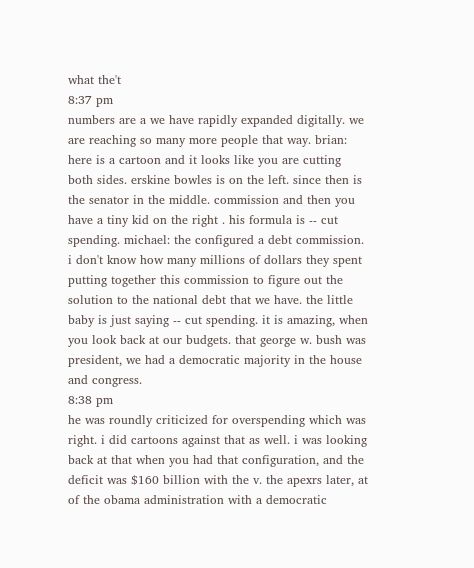what the't
8:37 pm
numbers are a we have rapidly expanded digitally. we are reaching so many more people that way. brian: here is a cartoon and it looks like you are cutting both sides. erskine bowles is on the left. since then is the senator in the middle. commission and then you have a tiny kid on the right . his formula is -- cut spending. michael: the configured a debt commission. i don't know how many millions of dollars they spent putting together this commission to figure out the solution to the national debt that we have. the little baby is just saying -- cut spending. it is amazing, when you look back at our budgets. that george w. bush was president, we had a democratic majority in the house and congress.
8:38 pm
he was roundly criticized for overspending which was right. i did cartoons against that as well. i was looking back at that when you had that configuration, and the deficit was $160 billion with the v. the apexrs later, at of the obama administration with a democratic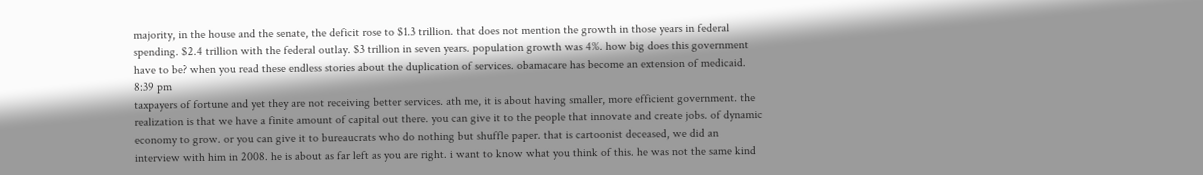majority, in the house and the senate, the deficit rose to $1.3 trillion. that does not mention the growth in those years in federal spending. $2.4 trillion with the federal outlay. $3 trillion in seven years. population growth was 4%. how big does this government have to be? when you read these endless stories about the duplication of services. obamacare has become an extension of medicaid.
8:39 pm
taxpayers of fortune and yet they are not receiving better services. ath me, it is about having smaller, more efficient government. the realization is that we have a finite amount of capital out there. you can give it to the people that innovate and create jobs. of dynamic economy to grow. or you can give it to bureaucrats who do nothing but shuffle paper. that is cartoonist deceased, we did an interview with him in 2008. he is about as far left as you are right. i want to know what you think of this. he was not the same kind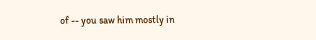of -- you saw him mostly in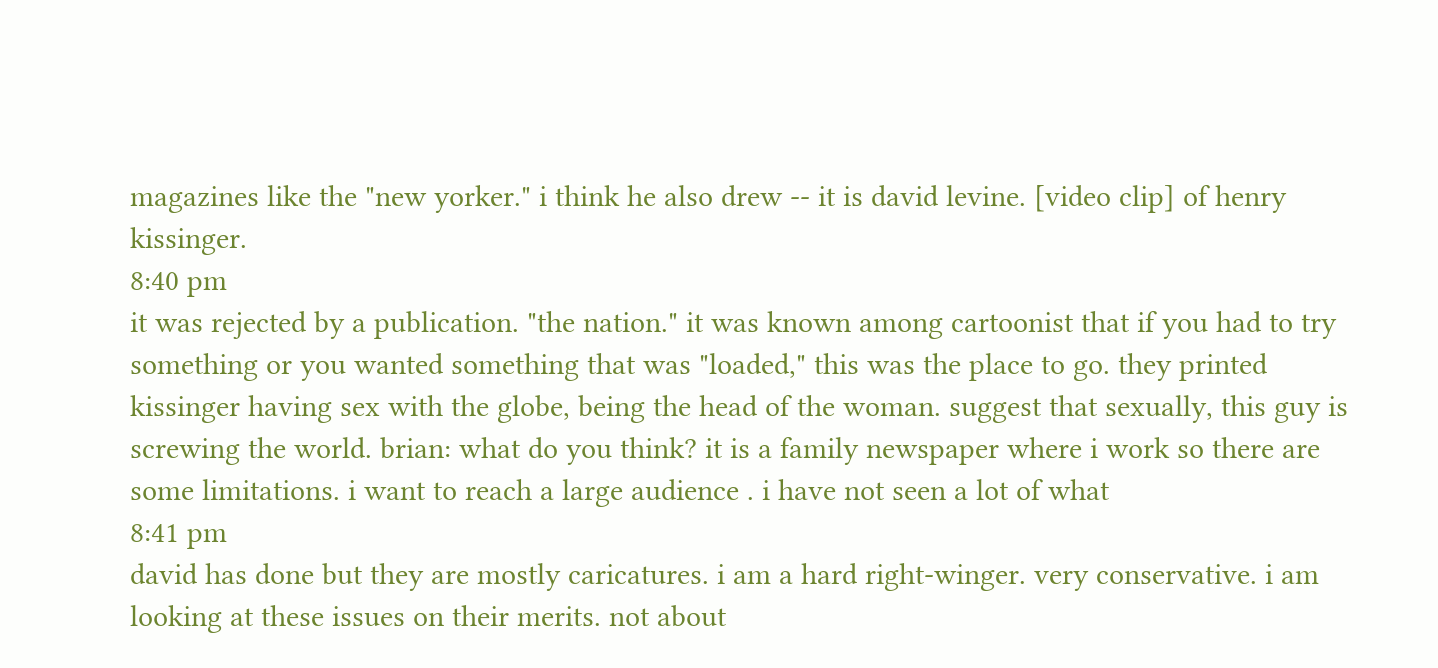magazines like the "new yorker." i think he also drew -- it is david levine. [video clip] of henry kissinger.
8:40 pm
it was rejected by a publication. "the nation." it was known among cartoonist that if you had to try something or you wanted something that was "loaded," this was the place to go. they printed kissinger having sex with the globe, being the head of the woman. suggest that sexually, this guy is screwing the world. brian: what do you think? it is a family newspaper where i work so there are some limitations. i want to reach a large audience . i have not seen a lot of what
8:41 pm
david has done but they are mostly caricatures. i am a hard right-winger. very conservative. i am looking at these issues on their merits. not about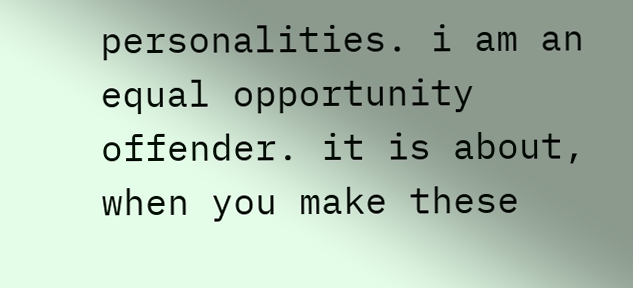personalities. i am an equal opportunity offender. it is about, when you make these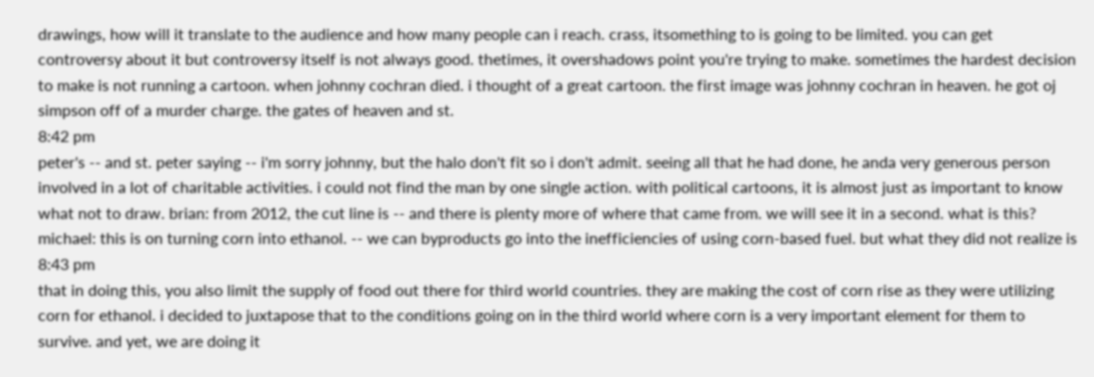drawings, how will it translate to the audience and how many people can i reach. crass, itsomething to is going to be limited. you can get controversy about it but controversy itself is not always good. thetimes, it overshadows point you're trying to make. sometimes the hardest decision to make is not running a cartoon. when johnny cochran died. i thought of a great cartoon. the first image was johnny cochran in heaven. he got oj simpson off of a murder charge. the gates of heaven and st.
8:42 pm
peter's -- and st. peter saying -- i'm sorry johnny, but the halo don't fit so i don't admit. seeing all that he had done, he anda very generous person involved in a lot of charitable activities. i could not find the man by one single action. with political cartoons, it is almost just as important to know what not to draw. brian: from 2012, the cut line is -- and there is plenty more of where that came from. we will see it in a second. what is this? michael: this is on turning corn into ethanol. -- we can byproducts go into the inefficiencies of using corn-based fuel. but what they did not realize is
8:43 pm
that in doing this, you also limit the supply of food out there for third world countries. they are making the cost of corn rise as they were utilizing corn for ethanol. i decided to juxtapose that to the conditions going on in the third world where corn is a very important element for them to survive. and yet, we are doing it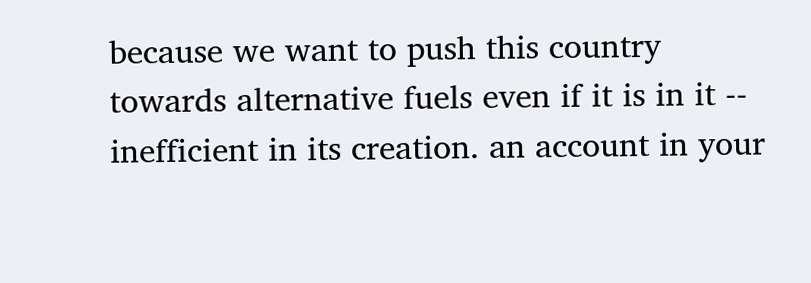because we want to push this country towards alternative fuels even if it is in it -- inefficient in its creation. an account in your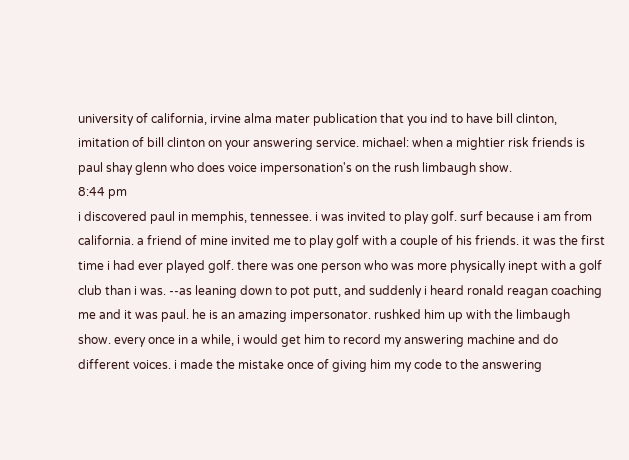university of california, irvine alma mater publication that you ind to have bill clinton, imitation of bill clinton on your answering service. michael: when a mightier risk friends is paul shay glenn who does voice impersonation's on the rush limbaugh show.
8:44 pm
i discovered paul in memphis, tennessee. i was invited to play golf. surf because i am from california. a friend of mine invited me to play golf with a couple of his friends. it was the first time i had ever played golf. there was one person who was more physically inept with a golf club than i was. --as leaning down to pot putt, and suddenly i heard ronald reagan coaching me and it was paul. he is an amazing impersonator. rushked him up with the limbaugh show. every once in a while, i would get him to record my answering machine and do different voices. i made the mistake once of giving him my code to the answering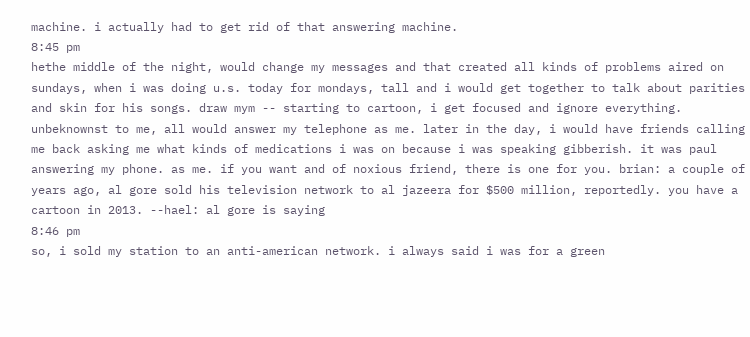machine. i actually had to get rid of that answering machine.
8:45 pm
hethe middle of the night, would change my messages and that created all kinds of problems aired on sundays, when i was doing u.s. today for mondays, tall and i would get together to talk about parities and skin for his songs. draw mym -- starting to cartoon, i get focused and ignore everything. unbeknownst to me, all would answer my telephone as me. later in the day, i would have friends calling me back asking me what kinds of medications i was on because i was speaking gibberish. it was paul answering my phone. as me. if you want and of noxious friend, there is one for you. brian: a couple of years ago, al gore sold his television network to al jazeera for $500 million, reportedly. you have a cartoon in 2013. --hael: al gore is saying
8:46 pm
so, i sold my station to an anti-american network. i always said i was for a green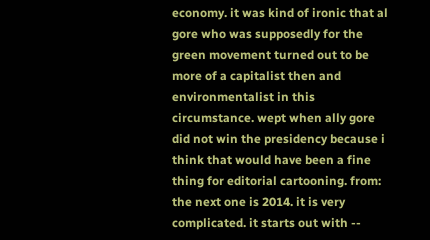economy. it was kind of ironic that al gore who was supposedly for the green movement turned out to be more of a capitalist then and environmentalist in this circumstance. wept when ally gore did not win the presidency because i think that would have been a fine thing for editorial cartooning. from: the next one is 2014. it is very complicated. it starts out with --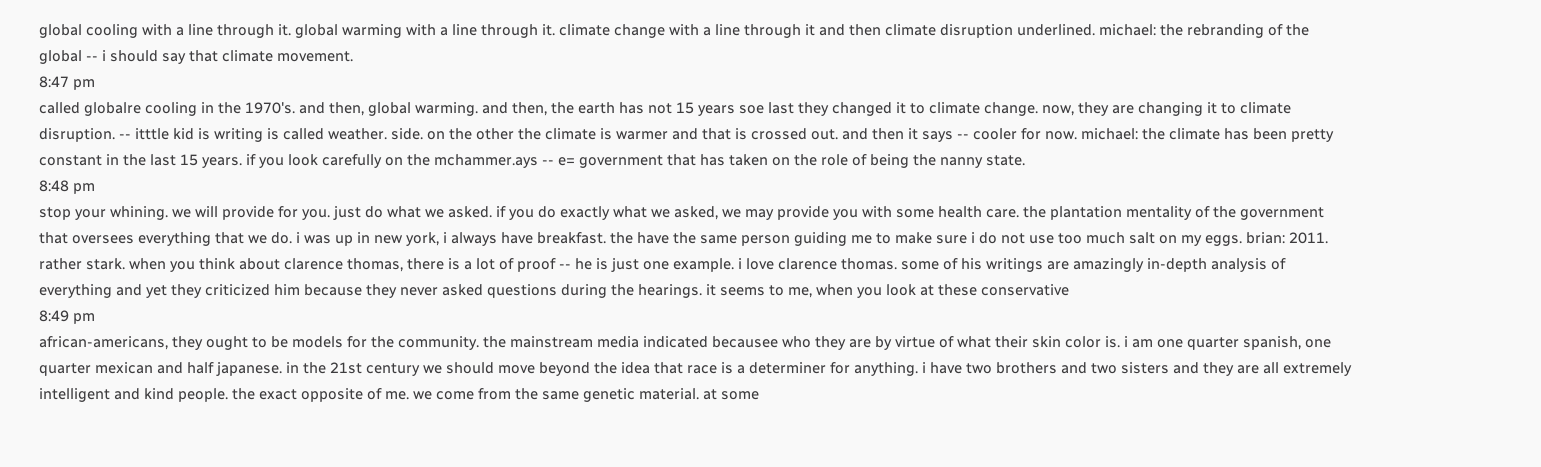global cooling with a line through it. global warming with a line through it. climate change with a line through it and then climate disruption underlined. michael: the rebranding of the global -- i should say that climate movement.
8:47 pm
called globalre cooling in the 1970's. and then, global warming. and then, the earth has not 15 years soe last they changed it to climate change. now, they are changing it to climate disruption. -- itttle kid is writing is called weather. side. on the other the climate is warmer and that is crossed out. and then it says -- cooler for now. michael: the climate has been pretty constant in the last 15 years. if you look carefully on the mchammer.ays -- e= government that has taken on the role of being the nanny state.
8:48 pm
stop your whining. we will provide for you. just do what we asked. if you do exactly what we asked, we may provide you with some health care. the plantation mentality of the government that oversees everything that we do. i was up in new york, i always have breakfast. the have the same person guiding me to make sure i do not use too much salt on my eggs. brian: 2011. rather stark. when you think about clarence thomas, there is a lot of proof -- he is just one example. i love clarence thomas. some of his writings are amazingly in-depth analysis of everything and yet they criticized him because they never asked questions during the hearings. it seems to me, when you look at these conservative
8:49 pm
african-americans, they ought to be models for the community. the mainstream media indicated becausee who they are by virtue of what their skin color is. i am one quarter spanish, one quarter mexican and half japanese. in the 21st century we should move beyond the idea that race is a determiner for anything. i have two brothers and two sisters and they are all extremely intelligent and kind people. the exact opposite of me. we come from the same genetic material. at some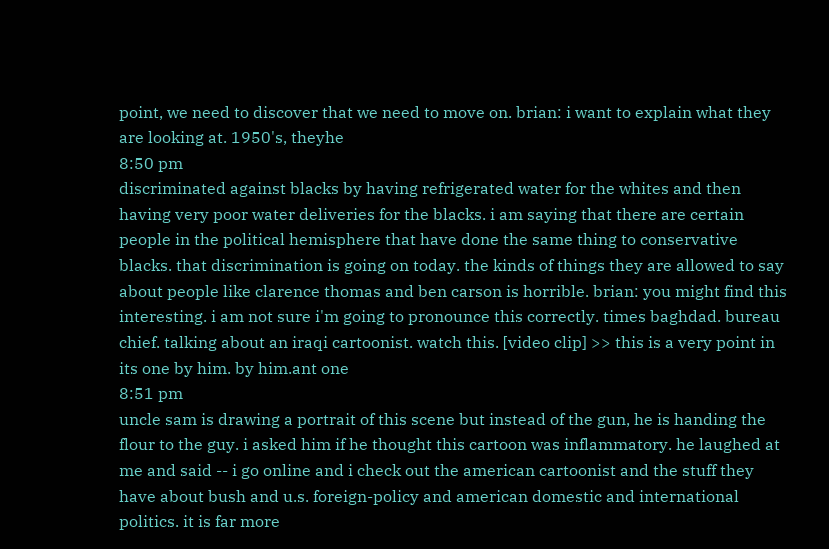point, we need to discover that we need to move on. brian: i want to explain what they are looking at. 1950's, theyhe
8:50 pm
discriminated against blacks by having refrigerated water for the whites and then having very poor water deliveries for the blacks. i am saying that there are certain people in the political hemisphere that have done the same thing to conservative blacks. that discrimination is going on today. the kinds of things they are allowed to say about people like clarence thomas and ben carson is horrible. brian: you might find this interesting. i am not sure i'm going to pronounce this correctly. times baghdad. bureau chief. talking about an iraqi cartoonist. watch this. [video clip] >> this is a very point in its one by him. by him.ant one
8:51 pm
uncle sam is drawing a portrait of this scene but instead of the gun, he is handing the flour to the guy. i asked him if he thought this cartoon was inflammatory. he laughed at me and said -- i go online and i check out the american cartoonist and the stuff they have about bush and u.s. foreign-policy and american domestic and international politics. it is far more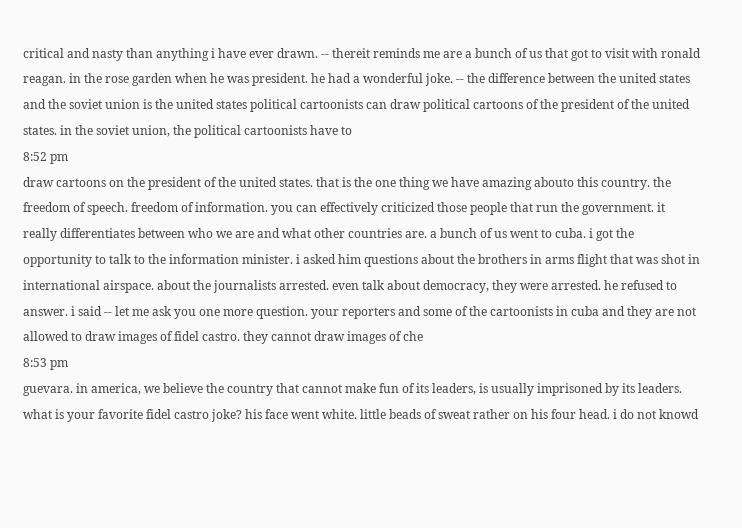critical and nasty than anything i have ever drawn. -- thereit reminds me are a bunch of us that got to visit with ronald reagan. in the rose garden when he was president. he had a wonderful joke. -- the difference between the united states and the soviet union is the united states political cartoonists can draw political cartoons of the president of the united states. in the soviet union, the political cartoonists have to
8:52 pm
draw cartoons on the president of the united states. that is the one thing we have amazing abouto this country. the freedom of speech. freedom of information. you can effectively criticized those people that run the government. it really differentiates between who we are and what other countries are. a bunch of us went to cuba. i got the opportunity to talk to the information minister. i asked him questions about the brothers in arms flight that was shot in international airspace. about the journalists arrested. even talk about democracy, they were arrested. he refused to answer. i said -- let me ask you one more question. your reporters and some of the cartoonists in cuba and they are not allowed to draw images of fidel castro. they cannot draw images of che
8:53 pm
guevara. in america, we believe the country that cannot make fun of its leaders, is usually imprisoned by its leaders. what is your favorite fidel castro joke? his face went white. little beads of sweat rather on his four head. i do not knowd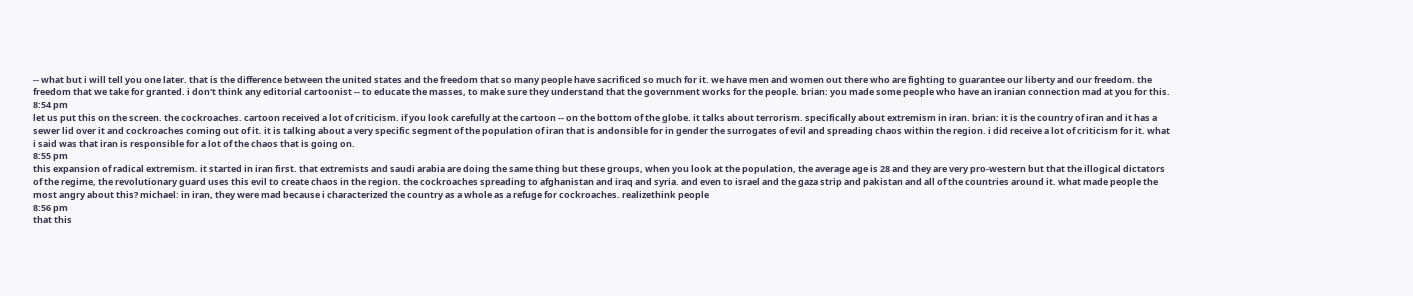-- what but i will tell you one later. that is the difference between the united states and the freedom that so many people have sacrificed so much for it. we have men and women out there who are fighting to guarantee our liberty and our freedom. the freedom that we take for granted. i don't think any editorial cartoonist -- to educate the masses, to make sure they understand that the government works for the people. brian: you made some people who have an iranian connection mad at you for this.
8:54 pm
let us put this on the screen. the cockroaches. cartoon received a lot of criticism. if you look carefully at the cartoon -- on the bottom of the globe. it talks about terrorism. specifically about extremism in iran. brian: it is the country of iran and it has a sewer lid over it and cockroaches coming out of it. it is talking about a very specific segment of the population of iran that is andonsible for in gender the surrogates of evil and spreading chaos within the region. i did receive a lot of criticism for it. what i said was that iran is responsible for a lot of the chaos that is going on.
8:55 pm
this expansion of radical extremism. it started in iran first. that extremists and saudi arabia are doing the same thing but these groups, when you look at the population, the average age is 28 and they are very pro-western but that the illogical dictators of the regime, the revolutionary guard uses this evil to create chaos in the region. the cockroaches spreading to afghanistan and iraq and syria. and even to israel and the gaza strip and pakistan and all of the countries around it. what made people the most angry about this? michael: in iran, they were mad because i characterized the country as a whole as a refuge for cockroaches. realizethink people
8:56 pm
that this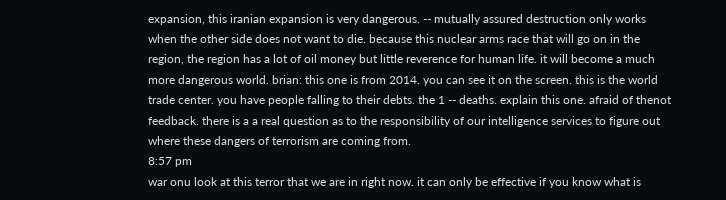expansion, this iranian expansion is very dangerous. -- mutually assured destruction only works when the other side does not want to die. because this nuclear arms race that will go on in the region, the region has a lot of oil money but little reverence for human life. it will become a much more dangerous world. brian: this one is from 2014. you can see it on the screen. this is the world trade center. you have people falling to their debts. the 1 -- deaths. explain this one. afraid of thenot feedback. there is a a real question as to the responsibility of our intelligence services to figure out where these dangers of terrorism are coming from.
8:57 pm
war onu look at this terror that we are in right now. it can only be effective if you know what is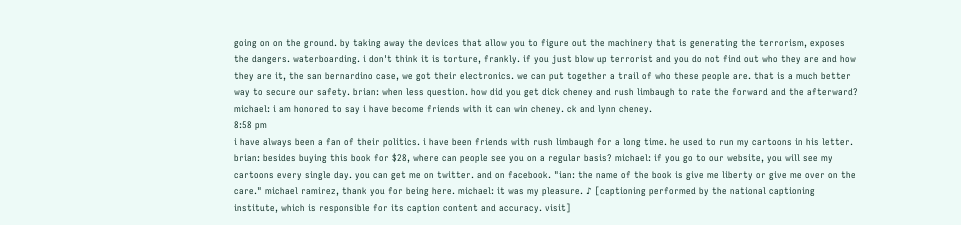going on on the ground. by taking away the devices that allow you to figure out the machinery that is generating the terrorism, exposes the dangers. waterboarding. i don't think it is torture, frankly. if you just blow up terrorist and you do not find out who they are and how they are it, the san bernardino case, we got their electronics. we can put together a trail of who these people are. that is a much better way to secure our safety. brian: when less question. how did you get dick cheney and rush limbaugh to rate the forward and the afterward? michael: i am honored to say i have become friends with it can win cheney. ck and lynn cheney.
8:58 pm
i have always been a fan of their politics. i have been friends with rush limbaugh for a long time. he used to run my cartoons in his letter. brian: besides buying this book for $28, where can people see you on a regular basis? michael: if you go to our website, you will see my cartoons every single day. you can get me on twitter. and on facebook. "ian: the name of the book is give me liberty or give me over on the care." michael ramirez, thank you for being here. michael: it was my pleasure. ♪ [captioning performed by the national captioning institute, which is responsible for its caption content and accuracy. visit]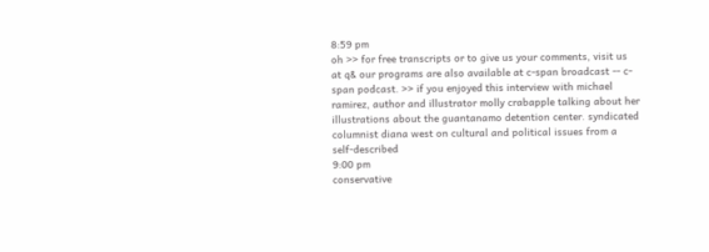8:59 pm
oh >> for free transcripts or to give us your comments, visit us at q& our programs are also available at c-span broadcast -- c-span podcast. >> if you enjoyed this interview with michael ramirez, author and illustrator molly crabapple talking about her illustrations about the guantanamo detention center. syndicated columnist diana west on cultural and political issues from a self-described
9:00 pm
conservative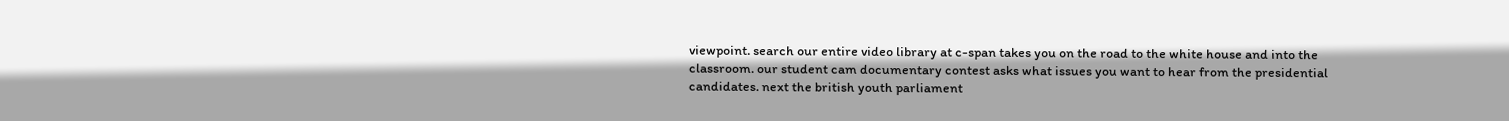viewpoint. search our entire video library at c-span takes you on the road to the white house and into the classroom. our student cam documentary contest asks what issues you want to hear from the presidential candidates. next the british youth parliament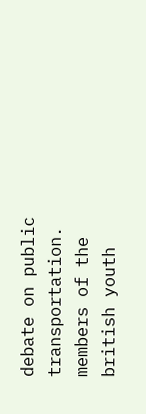debate on public transportation. members of the british youth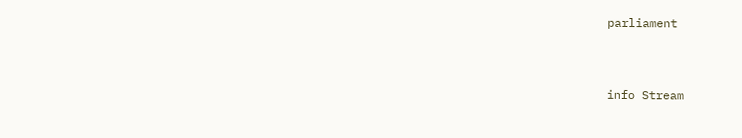parliament


info Stream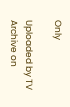Only

Uploaded by TV Archive on